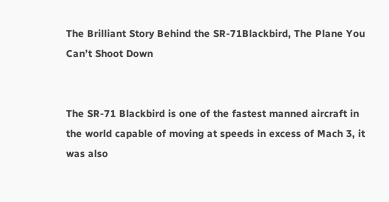The Brilliant Story Behind the SR-71Blackbird, The Plane You Can’t Shoot Down


The SR-71 Blackbird is one of the fastest manned aircraft in the world capable of moving at speeds in excess of Mach 3, it was also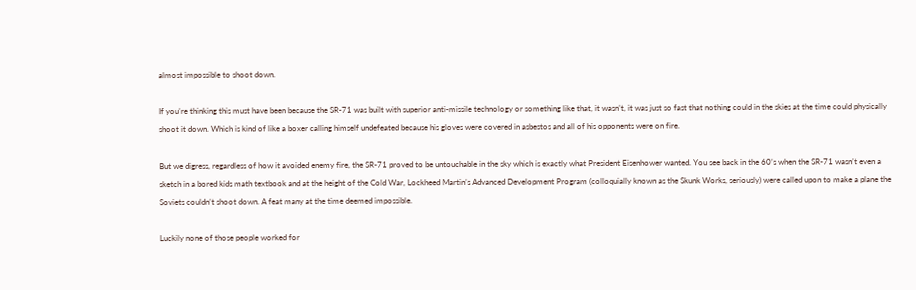almost impossible to shoot down.

If you’re thinking this must have been because the SR-71 was built with superior anti-missile technology or something like that, it wasn’t, it was just so fast that nothing could in the skies at the time could physically shoot it down. Which is kind of like a boxer calling himself undefeated because his gloves were covered in asbestos and all of his opponents were on fire.

But we digress, regardless of how it avoided enemy fire, the SR-71 proved to be untouchable in the sky which is exactly what President Eisenhower wanted. You see back in the 60’s when the SR-71 wasn’t even a sketch in a bored kids math textbook and at the height of the Cold War, Lockheed Martin’s Advanced Development Program (colloquially known as the Skunk Works, seriously) were called upon to make a plane the Soviets couldn’t shoot down. A feat many at the time deemed impossible.

Luckily none of those people worked for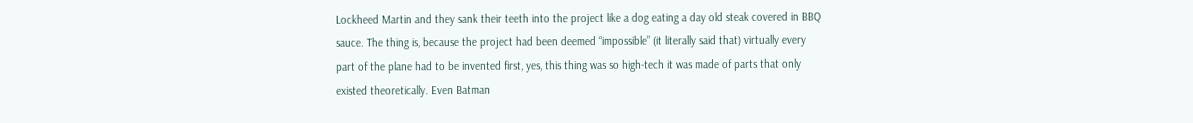Lockheed Martin and they sank their teeth into the project like a dog eating a day old steak covered in BBQ sauce. The thing is, because the project had been deemed “impossible” (it literally said that) virtually every part of the plane had to be invented first, yes, this thing was so high-tech it was made of parts that only existed theoretically. Even Batman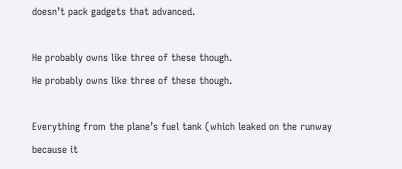doesn’t pack gadgets that advanced.

He probably owns like three of these though.
He probably owns like three of these though.

Everything from the plane’s fuel tank (which leaked on the runway because it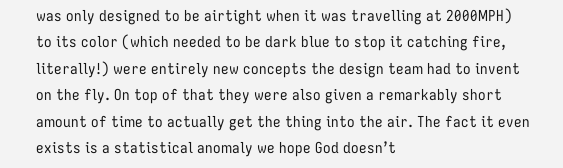was only designed to be airtight when it was travelling at 2000MPH) to its color (which needed to be dark blue to stop it catching fire, literally!) were entirely new concepts the design team had to invent on the fly. On top of that they were also given a remarkably short amount of time to actually get the thing into the air. The fact it even exists is a statistical anomaly we hope God doesn’t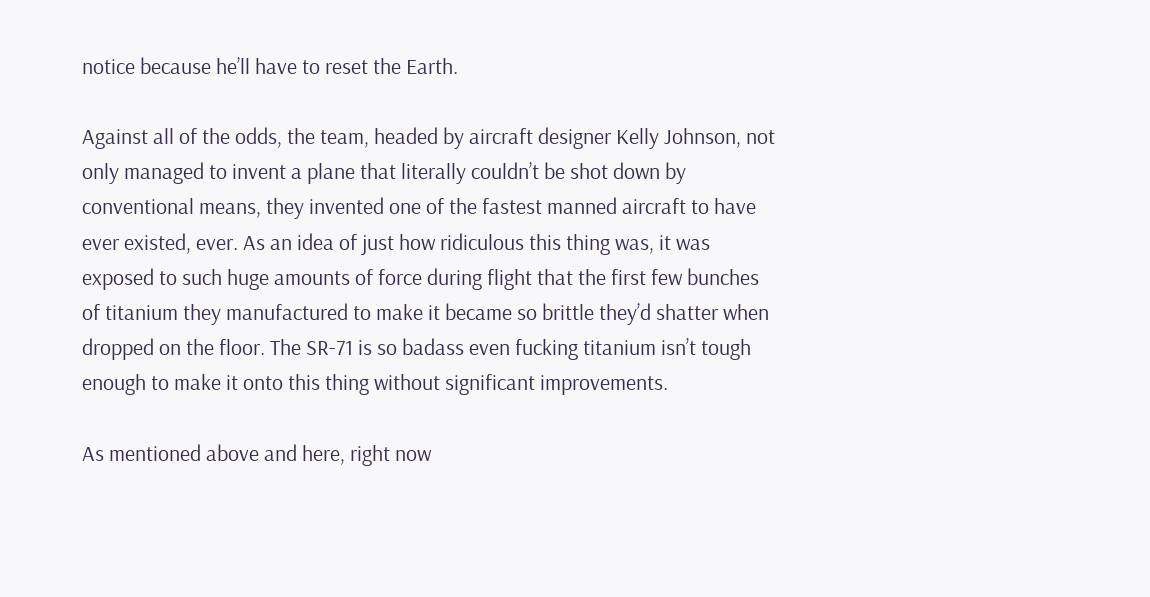notice because he’ll have to reset the Earth.

Against all of the odds, the team, headed by aircraft designer Kelly Johnson, not only managed to invent a plane that literally couldn’t be shot down by conventional means, they invented one of the fastest manned aircraft to have ever existed, ever. As an idea of just how ridiculous this thing was, it was exposed to such huge amounts of force during flight that the first few bunches of titanium they manufactured to make it became so brittle they’d shatter when dropped on the floor. The SR-71 is so badass even fucking titanium isn’t tough enough to make it onto this thing without significant improvements.

As mentioned above and here, right now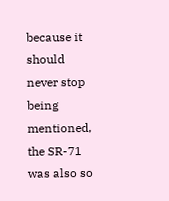because it should never stop being mentioned, the SR-71 was also so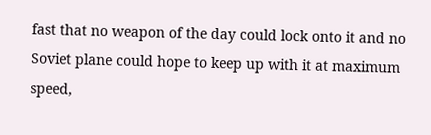fast that no weapon of the day could lock onto it and no Soviet plane could hope to keep up with it at maximum speed,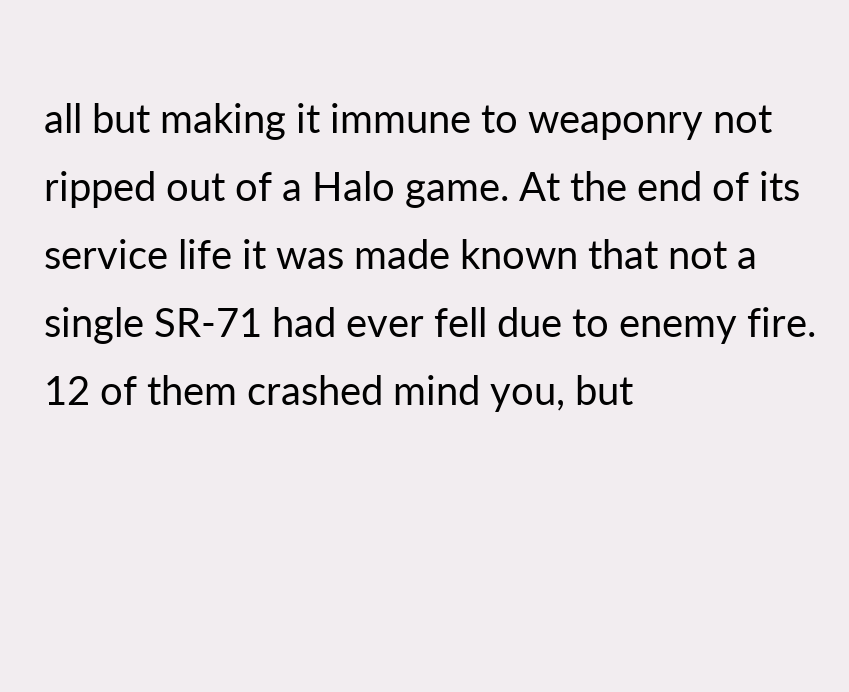all but making it immune to weaponry not ripped out of a Halo game. At the end of its service life it was made known that not a single SR-71 had ever fell due to enemy fire. 12 of them crashed mind you, but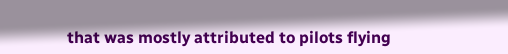that was mostly attributed to pilots flying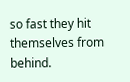so fast they hit themselves from behind.